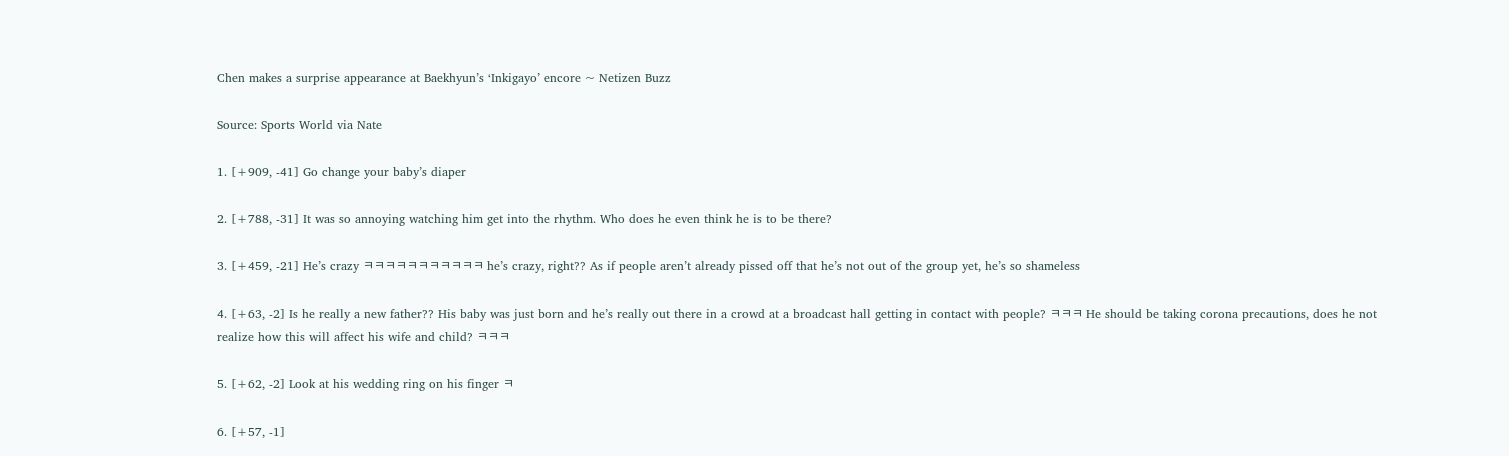Chen makes a surprise appearance at Baekhyun’s ‘Inkigayo’ encore ~ Netizen Buzz

Source: Sports World via Nate

1. [+909, -41] Go change your baby’s diaper

2. [+788, -31] It was so annoying watching him get into the rhythm. Who does he even think he is to be there?

3. [+459, -21] He’s crazy ㅋㅋㅋㅋㅋㅋㅋㅋㅋㅋㅋ he’s crazy, right?? As if people aren’t already pissed off that he’s not out of the group yet, he’s so shameless

4. [+63, -2] Is he really a new father?? His baby was just born and he’s really out there in a crowd at a broadcast hall getting in contact with people? ㅋㅋㅋ He should be taking corona precautions, does he not realize how this will affect his wife and child? ㅋㅋㅋ

5. [+62, -2] Look at his wedding ring on his finger ㅋ

6. [+57, -1]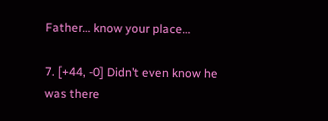Father… know your place…

7. [+44, -0] Didn’t even know he was there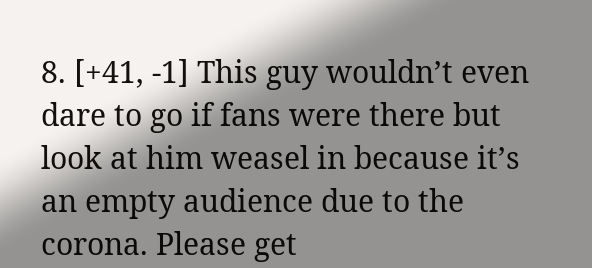8. [+41, -1] This guy wouldn’t even dare to go if fans were there but look at him weasel in because it’s an empty audience due to the corona. Please get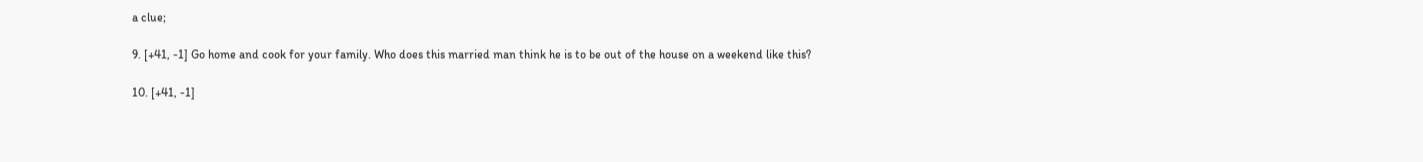a clue;

9. [+41, -1] Go home and cook for your family. Who does this married man think he is to be out of the house on a weekend like this?

10. [+41, -1]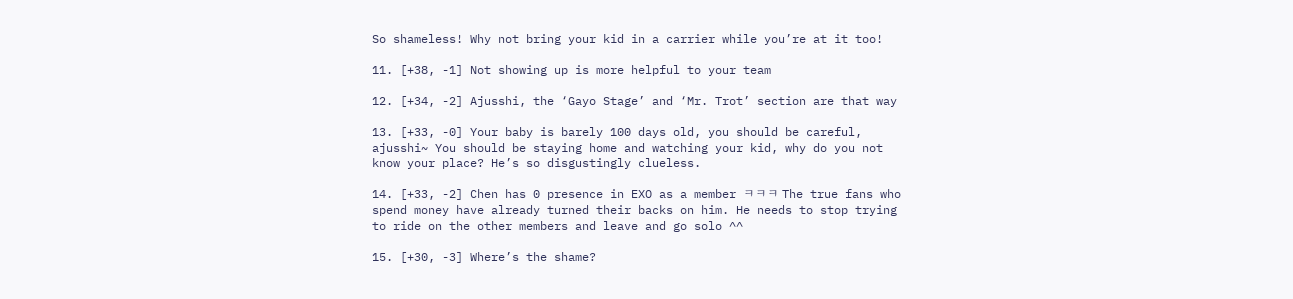So shameless! Why not bring your kid in a carrier while you’re at it too!

11. [+38, -1] Not showing up is more helpful to your team

12. [+34, -2] Ajusshi, the ‘Gayo Stage’ and ‘Mr. Trot’ section are that way

13. [+33, -0] Your baby is barely 100 days old, you should be careful, ajusshi~ You should be staying home and watching your kid, why do you not know your place? He’s so disgustingly clueless.

14. [+33, -2] Chen has 0 presence in EXO as a member ㅋㅋㅋ The true fans who spend money have already turned their backs on him. He needs to stop trying to ride on the other members and leave and go solo ^^

15. [+30, -3] Where’s the shame?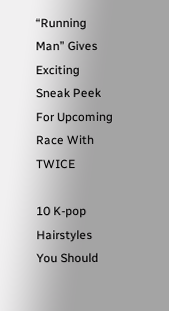“Running Man” Gives Exciting Sneak Peek For Upcoming Race With TWICE

10 K-pop Hairstyles You Should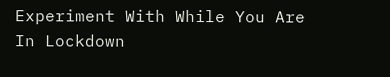Experiment With While You Are In Lockdown